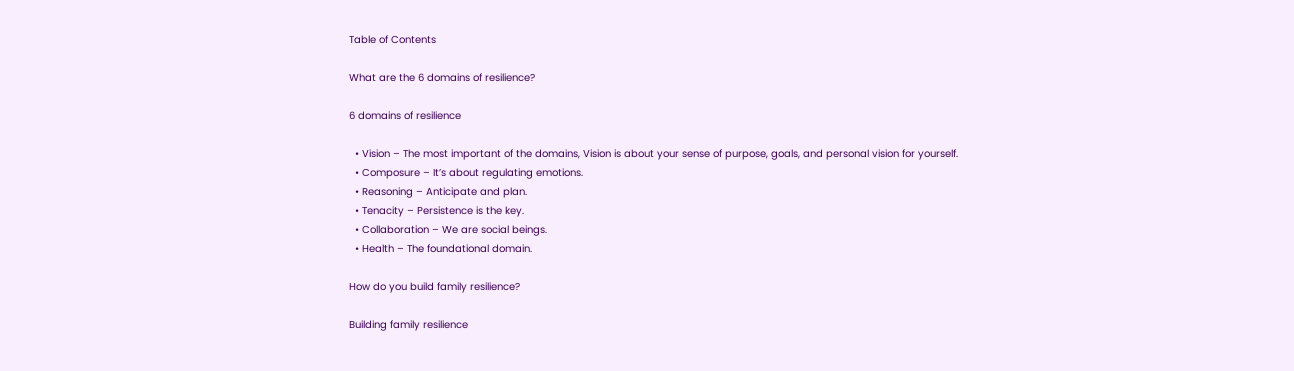Table of Contents

What are the 6 domains of resilience?

6 domains of resilience

  • Vision – The most important of the domains, Vision is about your sense of purpose, goals, and personal vision for yourself.
  • Composure – It’s about regulating emotions.
  • Reasoning – Anticipate and plan.
  • Tenacity – Persistence is the key.
  • Collaboration – We are social beings.
  • Health – The foundational domain.

How do you build family resilience?

Building family resilience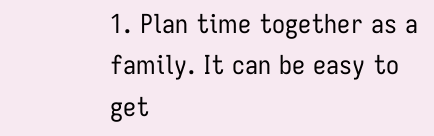1. Plan time together as a family. It can be easy to get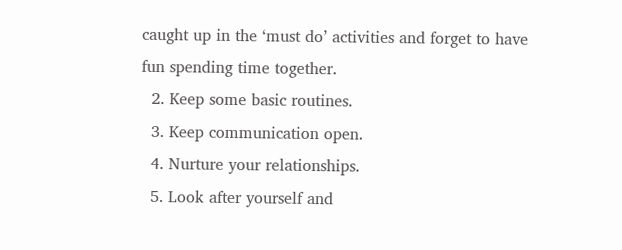caught up in the ‘must do’ activities and forget to have fun spending time together.
  2. Keep some basic routines.
  3. Keep communication open.
  4. Nurture your relationships.
  5. Look after yourself and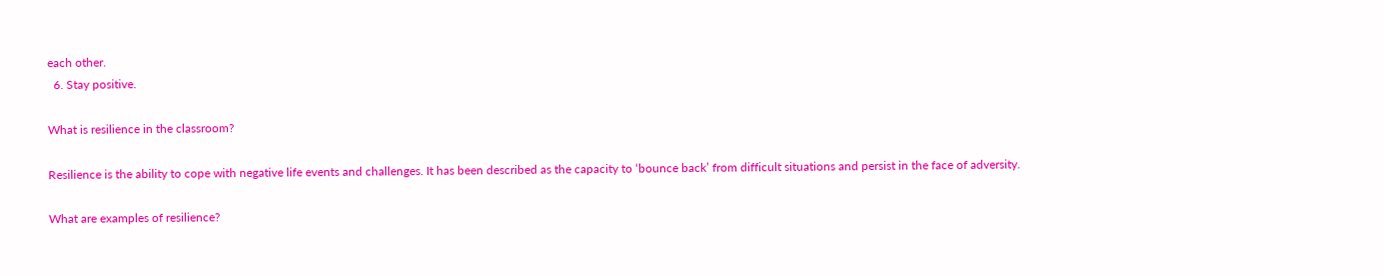each other.
  6. Stay positive.

What is resilience in the classroom?

Resilience is the ability to cope with negative life events and challenges. It has been described as the capacity to ‘bounce back’ from difficult situations and persist in the face of adversity.

What are examples of resilience?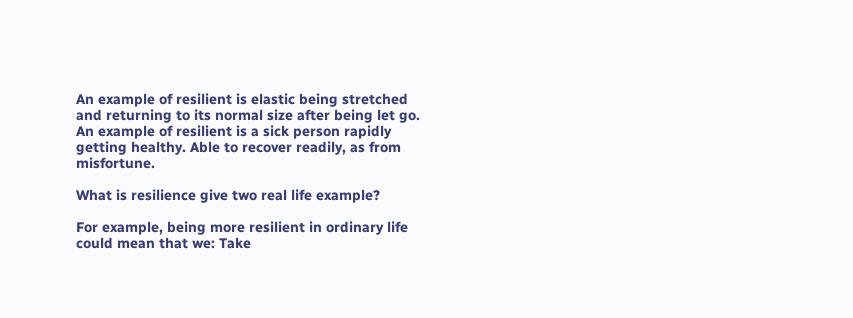An example of resilient is elastic being stretched and returning to its normal size after being let go. An example of resilient is a sick person rapidly getting healthy. Able to recover readily, as from misfortune.

What is resilience give two real life example?

For example, being more resilient in ordinary life could mean that we: Take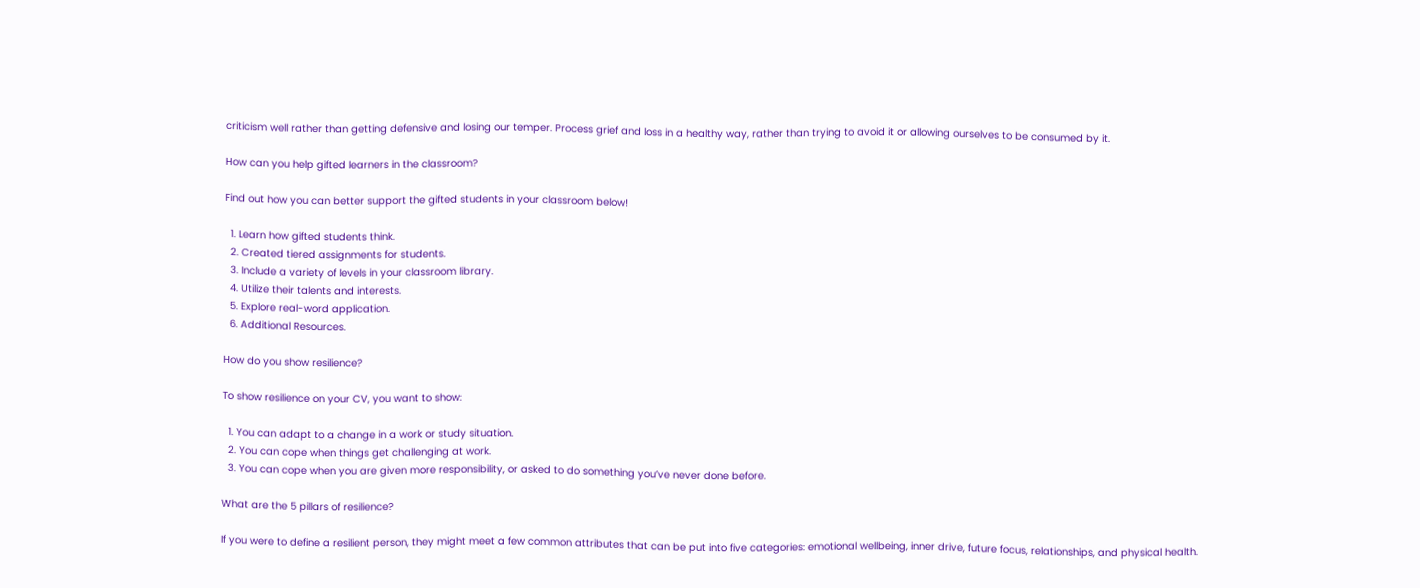criticism well rather than getting defensive and losing our temper. Process grief and loss in a healthy way, rather than trying to avoid it or allowing ourselves to be consumed by it.

How can you help gifted learners in the classroom?

Find out how you can better support the gifted students in your classroom below!

  1. Learn how gifted students think.
  2. Created tiered assignments for students.
  3. Include a variety of levels in your classroom library.
  4. Utilize their talents and interests.
  5. Explore real-word application.
  6. Additional Resources.

How do you show resilience?

To show resilience on your CV, you want to show:

  1. You can adapt to a change in a work or study situation.
  2. You can cope when things get challenging at work.
  3. You can cope when you are given more responsibility, or asked to do something you’ve never done before.

What are the 5 pillars of resilience?

If you were to define a resilient person, they might meet a few common attributes that can be put into five categories: emotional wellbeing, inner drive, future focus, relationships, and physical health.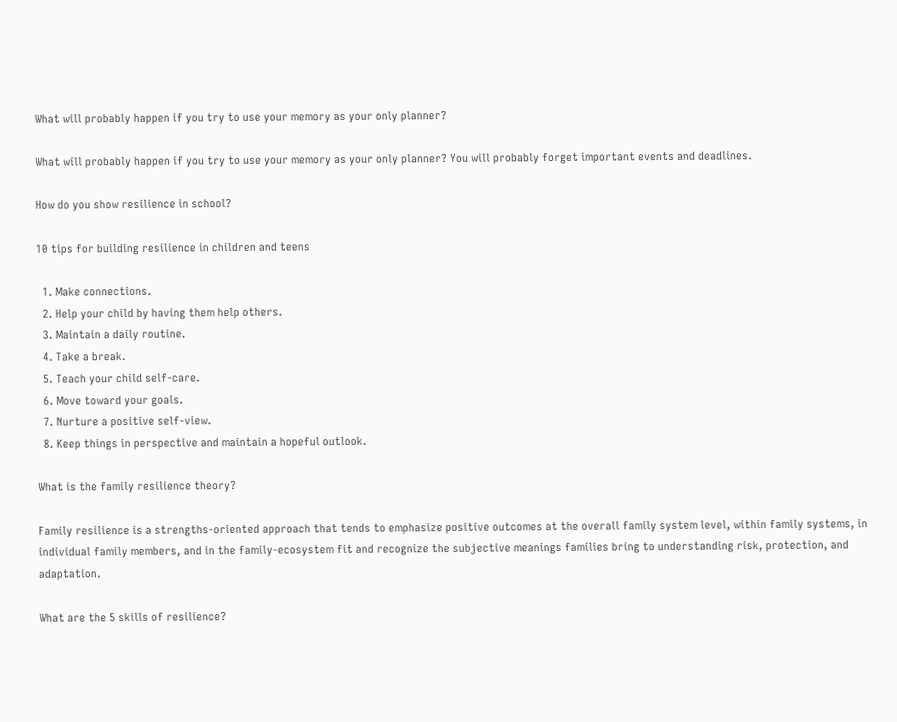What will probably happen if you try to use your memory as your only planner?

What will probably happen if you try to use your memory as your only planner? You will probably forget important events and deadlines.

How do you show resilience in school?

10 tips for building resilience in children and teens

  1. Make connections.
  2. Help your child by having them help others.
  3. Maintain a daily routine.
  4. Take a break.
  5. Teach your child self-care.
  6. Move toward your goals.
  7. Nurture a positive self-view.
  8. Keep things in perspective and maintain a hopeful outlook.

What is the family resilience theory?

Family resilience is a strengths-oriented approach that tends to emphasize positive outcomes at the overall family system level, within family systems, in individual family members, and in the family-ecosystem fit and recognize the subjective meanings families bring to understanding risk, protection, and adaptation.

What are the 5 skills of resilience?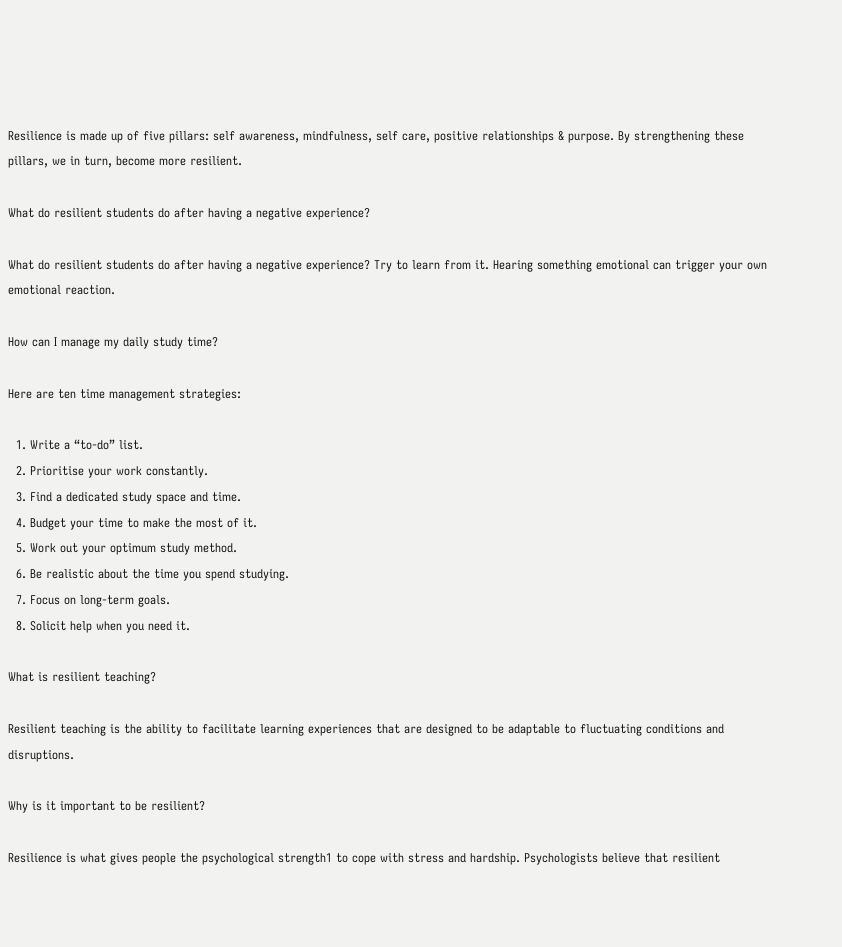Resilience is made up of five pillars: self awareness, mindfulness, self care, positive relationships & purpose. By strengthening these pillars, we in turn, become more resilient.

What do resilient students do after having a negative experience?

What do resilient students do after having a negative experience? Try to learn from it. Hearing something emotional can trigger your own emotional reaction.

How can I manage my daily study time?

Here are ten time management strategies:

  1. Write a “to-do” list.
  2. Prioritise your work constantly.
  3. Find a dedicated study space and time.
  4. Budget your time to make the most of it.
  5. Work out your optimum study method.
  6. Be realistic about the time you spend studying.
  7. Focus on long-term goals.
  8. Solicit help when you need it.

What is resilient teaching?

Resilient teaching is the ability to facilitate learning experiences that are designed to be adaptable to fluctuating conditions and disruptions.

Why is it important to be resilient?

Resilience is what gives people the psychological strength1 to cope with stress and hardship. Psychologists believe that resilient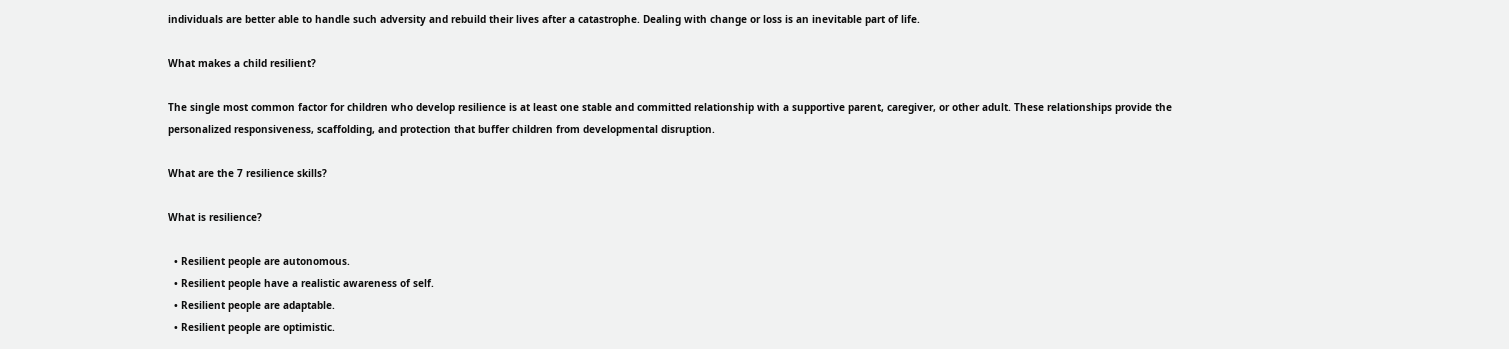individuals are better able to handle such adversity and rebuild their lives after a catastrophe. Dealing with change or loss is an inevitable part of life.

What makes a child resilient?

The single most common factor for children who develop resilience is at least one stable and committed relationship with a supportive parent, caregiver, or other adult. These relationships provide the personalized responsiveness, scaffolding, and protection that buffer children from developmental disruption.

What are the 7 resilience skills?

What is resilience?

  • Resilient people are autonomous.
  • Resilient people have a realistic awareness of self.
  • Resilient people are adaptable.
  • Resilient people are optimistic.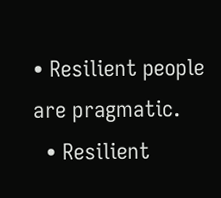• Resilient people are pragmatic.
  • Resilient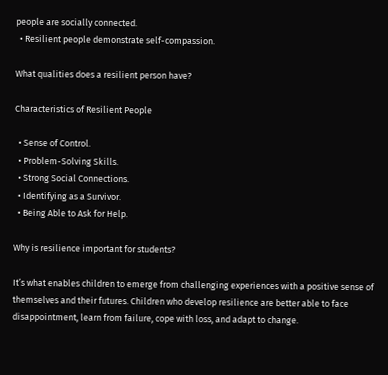people are socially connected.
  • Resilient people demonstrate self-compassion.

What qualities does a resilient person have?

Characteristics of Resilient People

  • Sense of Control.
  • Problem-Solving Skills.
  • Strong Social Connections.
  • Identifying as a Survivor.
  • Being Able to Ask for Help.

Why is resilience important for students?

It’s what enables children to emerge from challenging experiences with a positive sense of themselves and their futures. Children who develop resilience are better able to face disappointment, learn from failure, cope with loss, and adapt to change.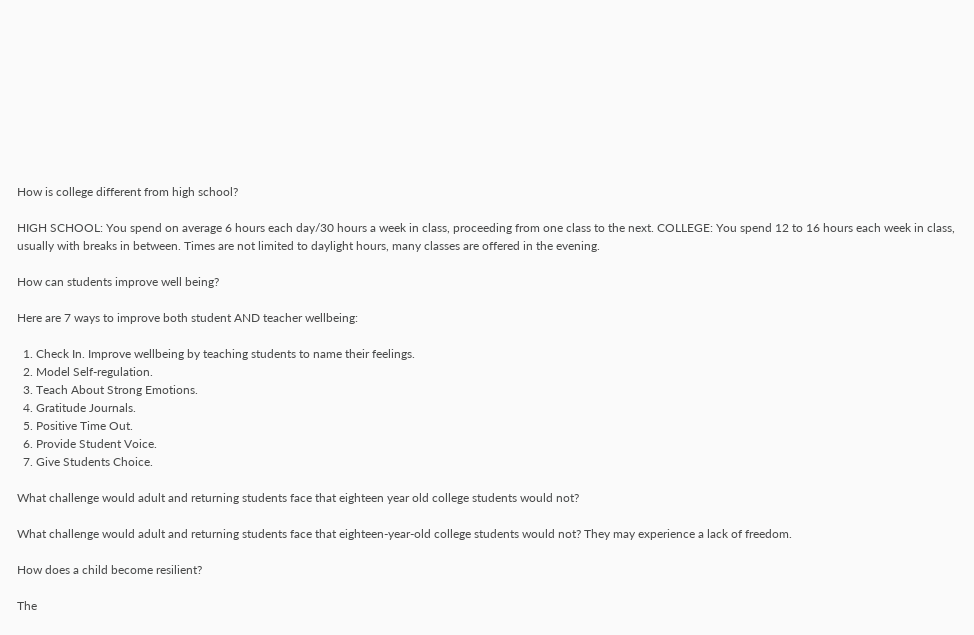How is college different from high school?

HIGH SCHOOL: You spend on average 6 hours each day/30 hours a week in class, proceeding from one class to the next. COLLEGE: You spend 12 to 16 hours each week in class, usually with breaks in between. Times are not limited to daylight hours, many classes are offered in the evening.

How can students improve well being?

Here are 7 ways to improve both student AND teacher wellbeing:

  1. Check In. Improve wellbeing by teaching students to name their feelings.
  2. Model Self-regulation.
  3. Teach About Strong Emotions.
  4. Gratitude Journals.
  5. Positive Time Out.
  6. Provide Student Voice.
  7. Give Students Choice.

What challenge would adult and returning students face that eighteen year old college students would not?

What challenge would adult and returning students face that eighteen-year-old college students would not? They may experience a lack of freedom.

How does a child become resilient?

The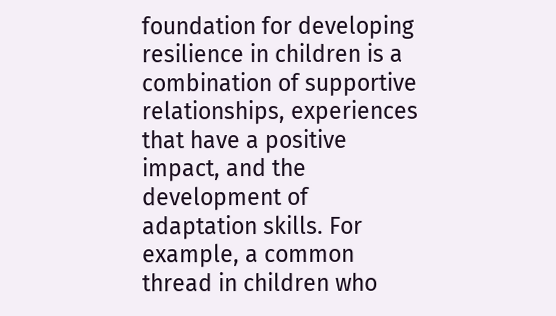foundation for developing resilience in children is a combination of supportive relationships, experiences that have a positive impact, and the development of adaptation skills. For example, a common thread in children who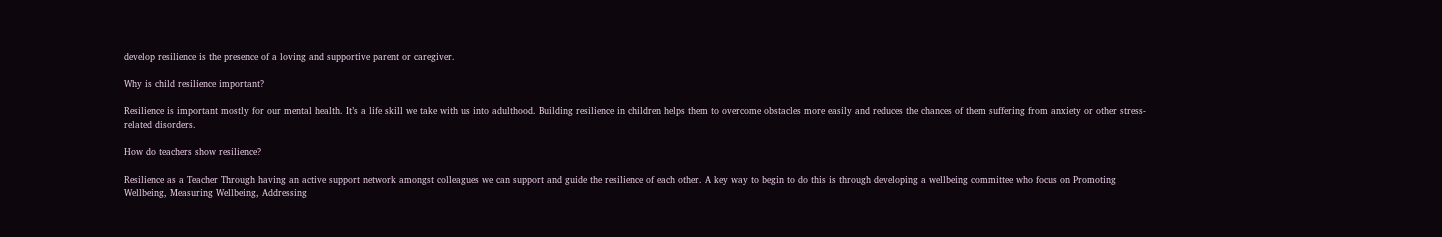develop resilience is the presence of a loving and supportive parent or caregiver.

Why is child resilience important?

Resilience is important mostly for our mental health. It’s a life skill we take with us into adulthood. Building resilience in children helps them to overcome obstacles more easily and reduces the chances of them suffering from anxiety or other stress-related disorders.

How do teachers show resilience?

Resilience as a Teacher Through having an active support network amongst colleagues we can support and guide the resilience of each other. A key way to begin to do this is through developing a wellbeing committee who focus on Promoting Wellbeing, Measuring Wellbeing, Addressing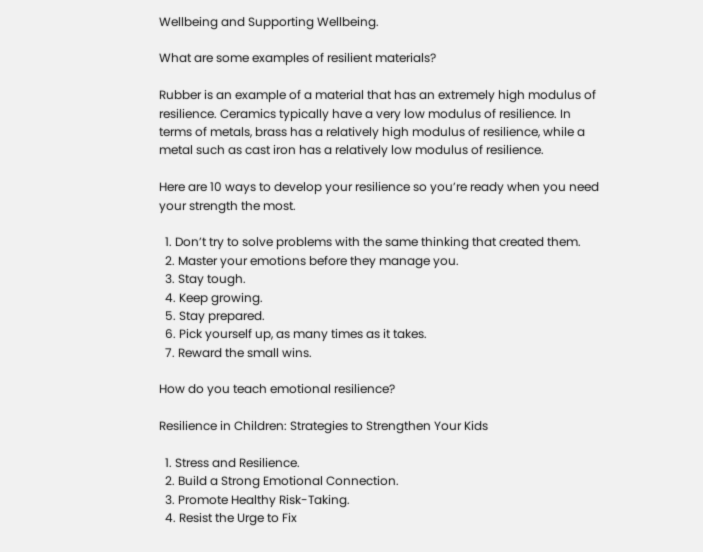Wellbeing and Supporting Wellbeing.

What are some examples of resilient materials?

Rubber is an example of a material that has an extremely high modulus of resilience. Ceramics typically have a very low modulus of resilience. In terms of metals, brass has a relatively high modulus of resilience, while a metal such as cast iron has a relatively low modulus of resilience.

Here are 10 ways to develop your resilience so you’re ready when you need your strength the most.

  1. Don’t try to solve problems with the same thinking that created them.
  2. Master your emotions before they manage you.
  3. Stay tough.
  4. Keep growing.
  5. Stay prepared.
  6. Pick yourself up, as many times as it takes.
  7. Reward the small wins.

How do you teach emotional resilience?

Resilience in Children: Strategies to Strengthen Your Kids

  1. Stress and Resilience.
  2. Build a Strong Emotional Connection.
  3. Promote Healthy Risk-Taking.
  4. Resist the Urge to Fix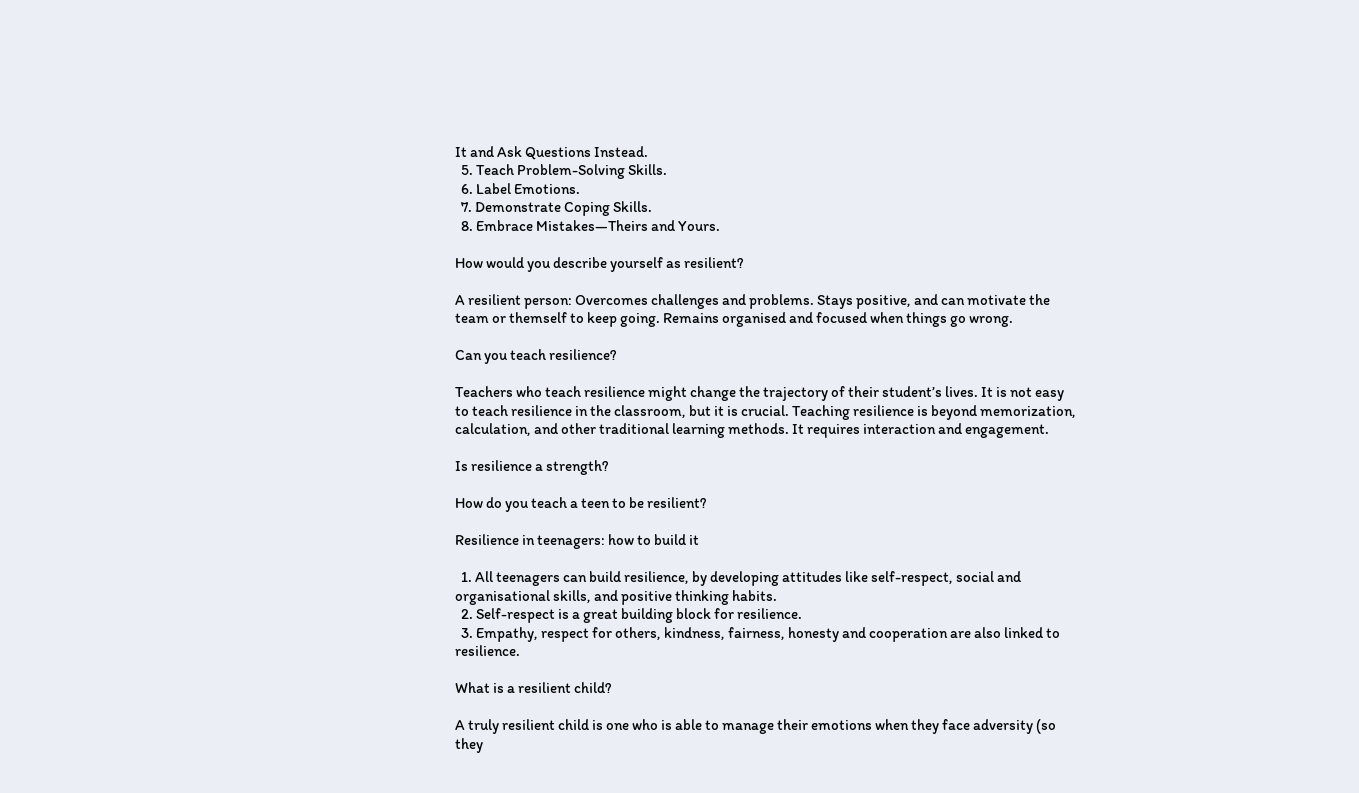It and Ask Questions Instead.
  5. Teach Problem-Solving Skills.
  6. Label Emotions.
  7. Demonstrate Coping Skills.
  8. Embrace Mistakes—Theirs and Yours.

How would you describe yourself as resilient?

A resilient person: Overcomes challenges and problems. Stays positive, and can motivate the team or themself to keep going. Remains organised and focused when things go wrong.

Can you teach resilience?

Teachers who teach resilience might change the trajectory of their student’s lives. It is not easy to teach resilience in the classroom, but it is crucial. Teaching resilience is beyond memorization, calculation, and other traditional learning methods. It requires interaction and engagement.

Is resilience a strength?

How do you teach a teen to be resilient?

Resilience in teenagers: how to build it

  1. All teenagers can build resilience, by developing attitudes like self-respect, social and organisational skills, and positive thinking habits.
  2. Self-respect is a great building block for resilience.
  3. Empathy, respect for others, kindness, fairness, honesty and cooperation are also linked to resilience.

What is a resilient child?

A truly resilient child is one who is able to manage their emotions when they face adversity (so they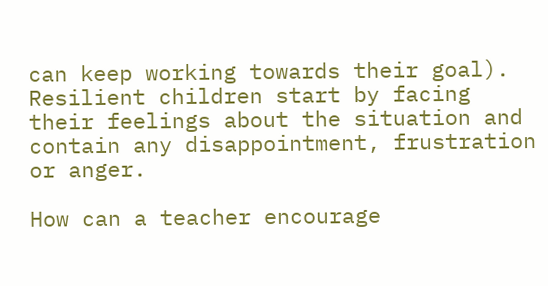can keep working towards their goal). Resilient children start by facing their feelings about the situation and contain any disappointment, frustration or anger.

How can a teacher encourage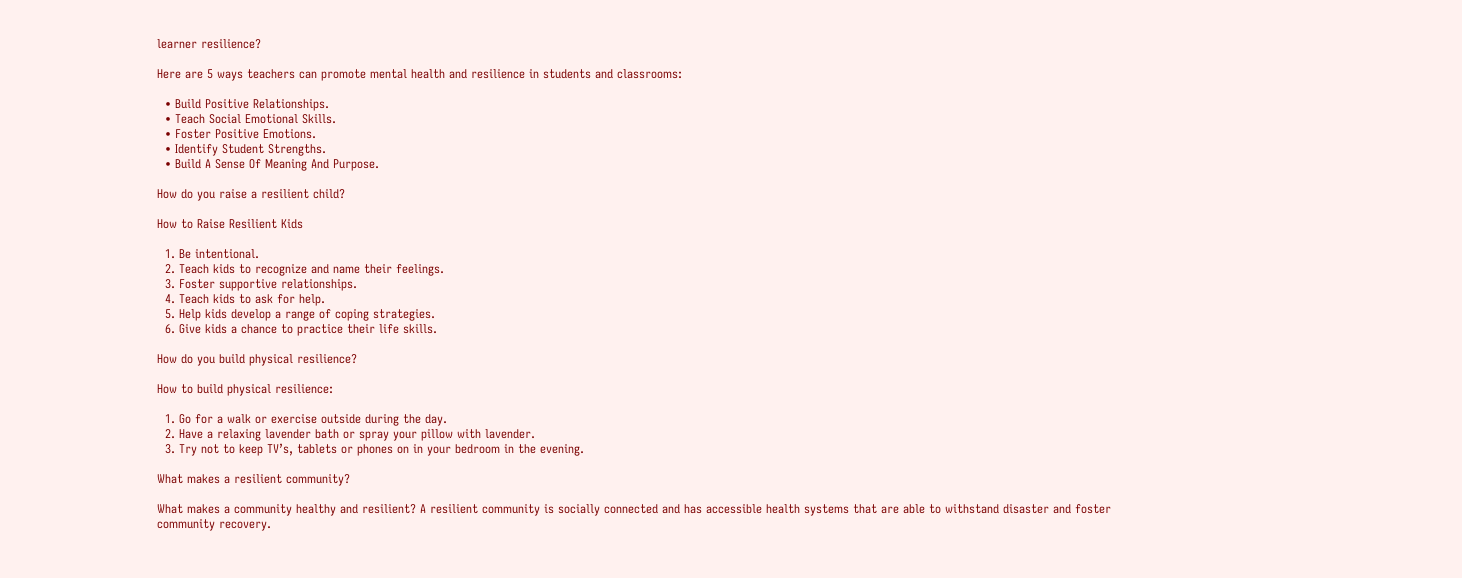learner resilience?

Here are 5 ways teachers can promote mental health and resilience in students and classrooms:

  • Build Positive Relationships.
  • Teach Social Emotional Skills.
  • Foster Positive Emotions.
  • Identify Student Strengths.
  • Build A Sense Of Meaning And Purpose.

How do you raise a resilient child?

How to Raise Resilient Kids

  1. Be intentional.
  2. Teach kids to recognize and name their feelings.
  3. Foster supportive relationships.
  4. Teach kids to ask for help.
  5. Help kids develop a range of coping strategies.
  6. Give kids a chance to practice their life skills.

How do you build physical resilience?

How to build physical resilience:

  1. Go for a walk or exercise outside during the day.
  2. Have a relaxing lavender bath or spray your pillow with lavender.
  3. Try not to keep TV’s, tablets or phones on in your bedroom in the evening.

What makes a resilient community?

What makes a community healthy and resilient? A resilient community is socially connected and has accessible health systems that are able to withstand disaster and foster community recovery.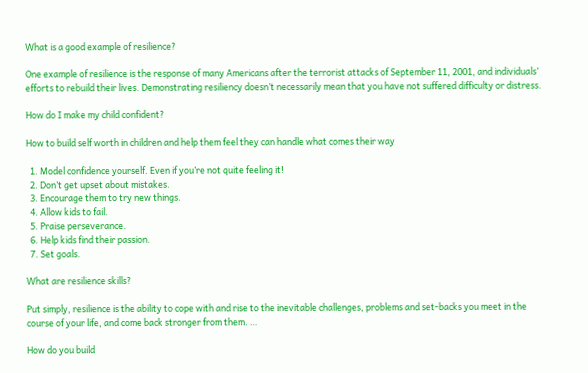What is a good example of resilience?

One example of resilience is the response of many Americans after the terrorist attacks of September 11, 2001, and individuals’ efforts to rebuild their lives. Demonstrating resiliency doesn’t necessarily mean that you have not suffered difficulty or distress.

How do I make my child confident?

How to build self worth in children and help them feel they can handle what comes their way

  1. Model confidence yourself. Even if you’re not quite feeling it!
  2. Don’t get upset about mistakes.
  3. Encourage them to try new things.
  4. Allow kids to fail.
  5. Praise perseverance.
  6. Help kids find their passion.
  7. Set goals.

What are resilience skills?

Put simply, resilience is the ability to cope with and rise to the inevitable challenges, problems and set-backs you meet in the course of your life, and come back stronger from them. …

How do you build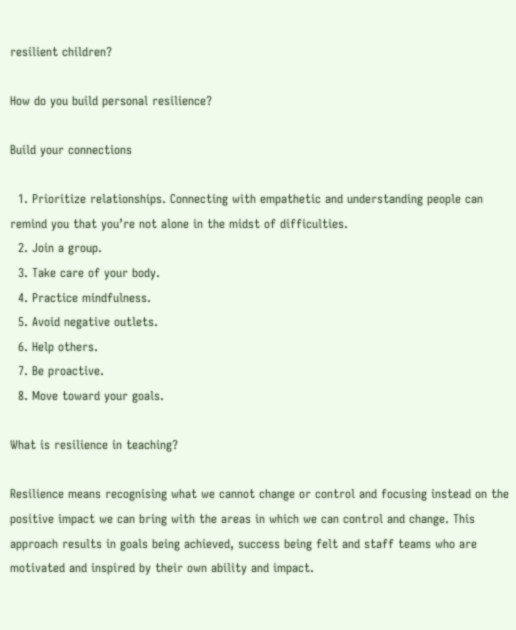resilient children?

How do you build personal resilience?

Build your connections

  1. Prioritize relationships. Connecting with empathetic and understanding people can remind you that you’re not alone in the midst of difficulties.
  2. Join a group.
  3. Take care of your body.
  4. Practice mindfulness.
  5. Avoid negative outlets.
  6. Help others.
  7. Be proactive.
  8. Move toward your goals.

What is resilience in teaching?

Resilience means recognising what we cannot change or control and focusing instead on the positive impact we can bring with the areas in which we can control and change. This approach results in goals being achieved, success being felt and staff teams who are motivated and inspired by their own ability and impact.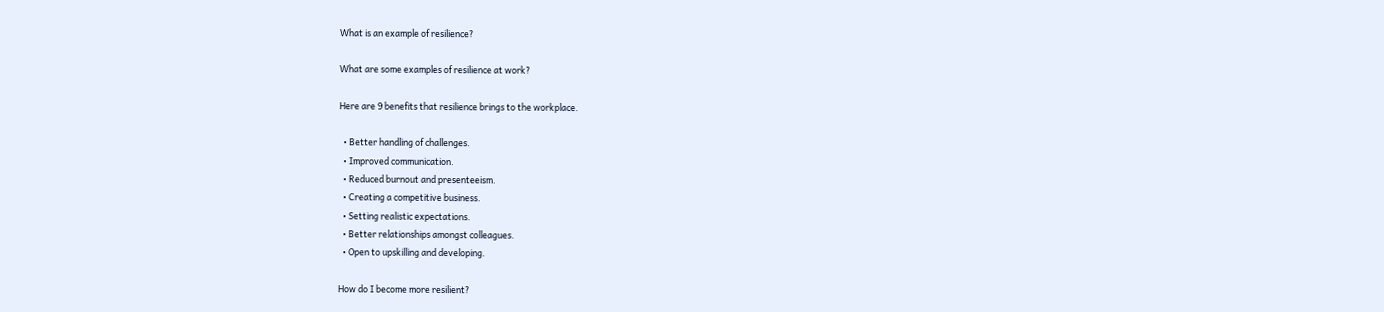What is an example of resilience?

What are some examples of resilience at work?

Here are 9 benefits that resilience brings to the workplace.

  • Better handling of challenges.
  • Improved communication.
  • Reduced burnout and presenteeism.
  • Creating a competitive business.
  • Setting realistic expectations.
  • Better relationships amongst colleagues.
  • Open to upskilling and developing.

How do I become more resilient?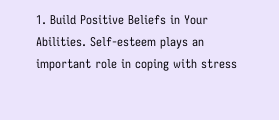1. Build Positive Beliefs in Your Abilities. Self-esteem plays an important role in coping with stress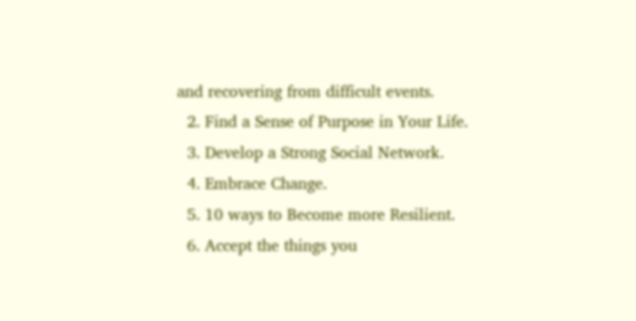and recovering from difficult events.
  2. Find a Sense of Purpose in Your Life.
  3. Develop a Strong Social Network.
  4. Embrace Change.
  5. 10 ways to Become more Resilient.
  6. Accept the things you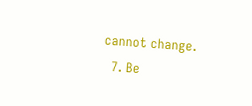cannot change.
  7. Be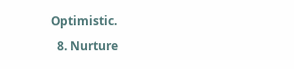Optimistic.
  8. Nurture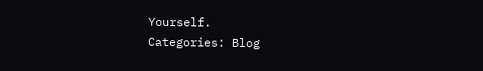Yourself.
Categories: Blog